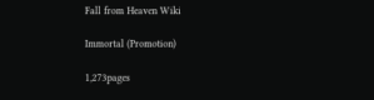Fall from Heaven Wiki

Immortal (Promotion)

1,273pages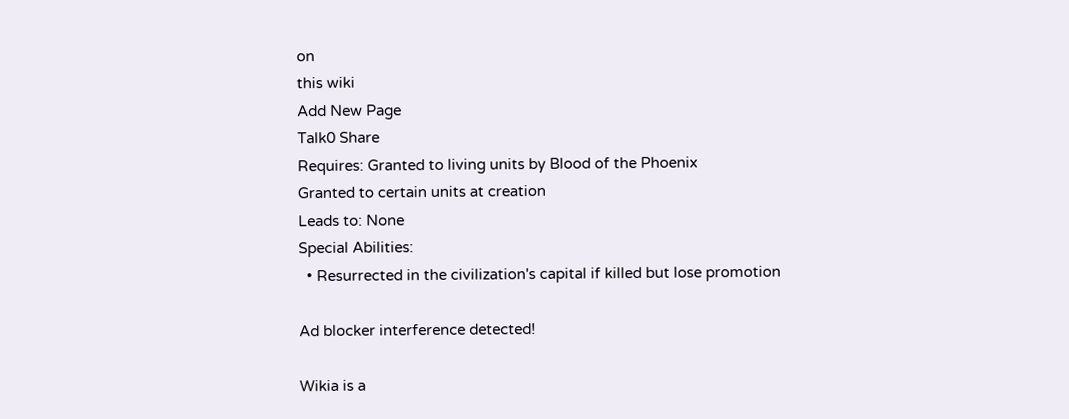on
this wiki
Add New Page
Talk0 Share
Requires: Granted to living units by Blood of the Phoenix
Granted to certain units at creation
Leads to: None
Special Abilities:
  • Resurrected in the civilization's capital if killed but lose promotion

Ad blocker interference detected!

Wikia is a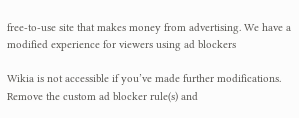free-to-use site that makes money from advertising. We have a modified experience for viewers using ad blockers

Wikia is not accessible if you’ve made further modifications. Remove the custom ad blocker rule(s) and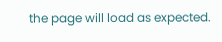the page will load as expected.